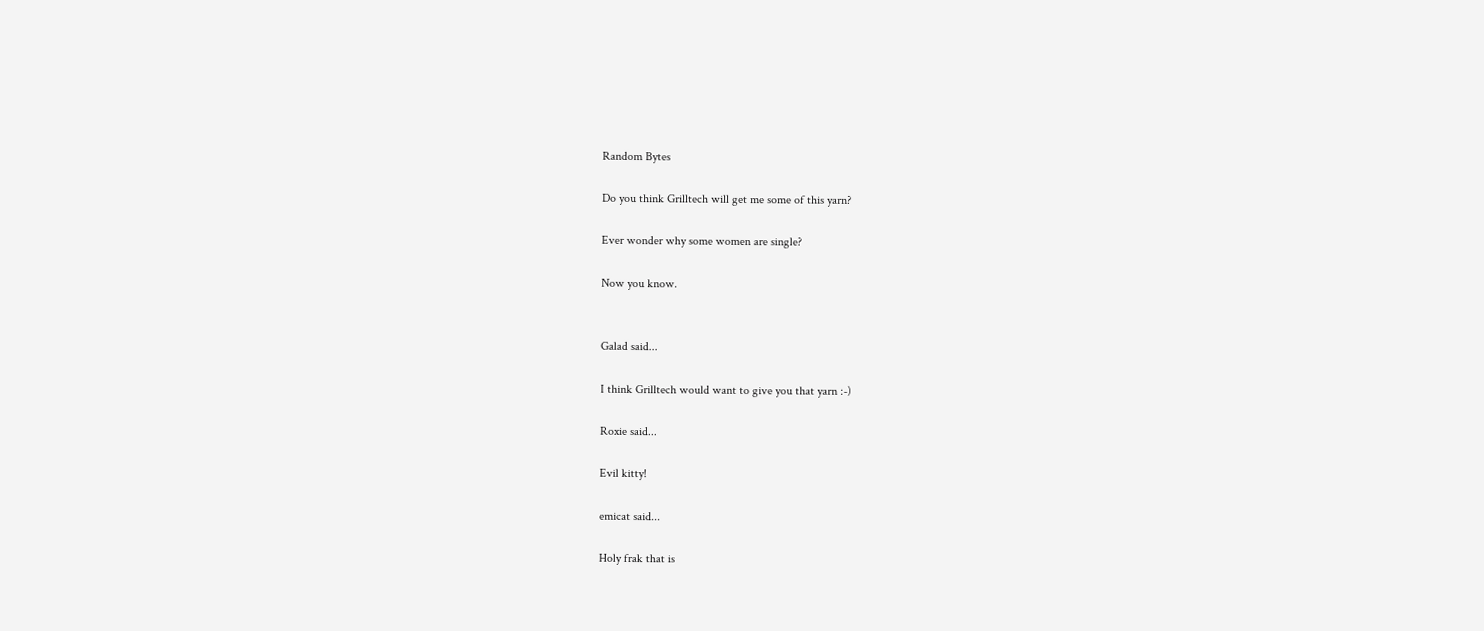Random Bytes

Do you think Grilltech will get me some of this yarn?

Ever wonder why some women are single?

Now you know.


Galad said...

I think Grilltech would want to give you that yarn :-)

Roxie said...

Evil kitty!

emicat said...

Holy frak that is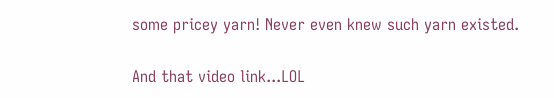some pricey yarn! Never even knew such yarn existed.

And that video link...LOL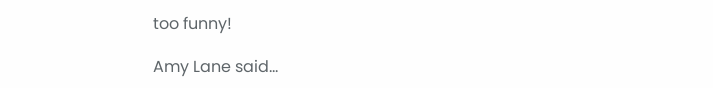too funny!

Amy Lane said...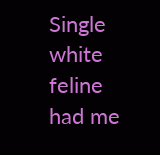Single white feline had me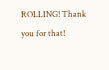ROLLING! Thank you for that!